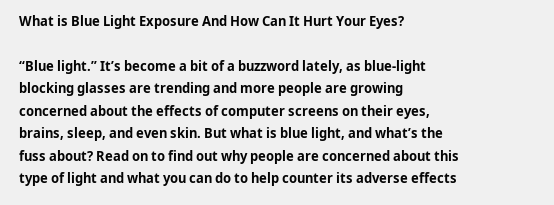What is Blue Light Exposure And How Can It Hurt Your Eyes?

“Blue light.” It’s become a bit of a buzzword lately, as blue-light blocking glasses are trending and more people are growing concerned about the effects of computer screens on their eyes, brains, sleep, and even skin. But what is blue light, and what’s the fuss about? Read on to find out why people are concerned about this type of light and what you can do to help counter its adverse effects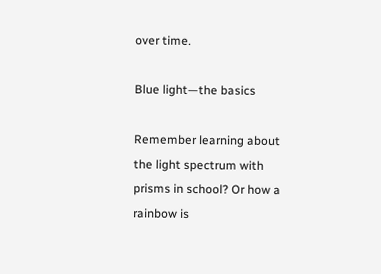over time.

Blue light—the basics

Remember learning about the light spectrum with prisms in school? Or how a rainbow is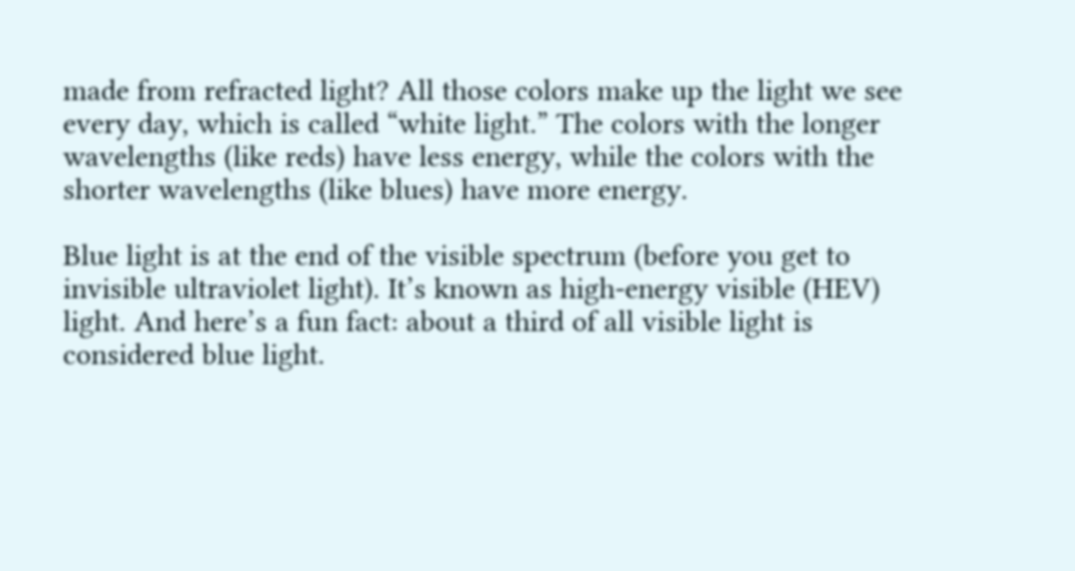made from refracted light? All those colors make up the light we see every day, which is called “white light.” The colors with the longer wavelengths (like reds) have less energy, while the colors with the shorter wavelengths (like blues) have more energy.

Blue light is at the end of the visible spectrum (before you get to invisible ultraviolet light). It’s known as high-energy visible (HEV) light. And here’s a fun fact: about a third of all visible light is considered blue light.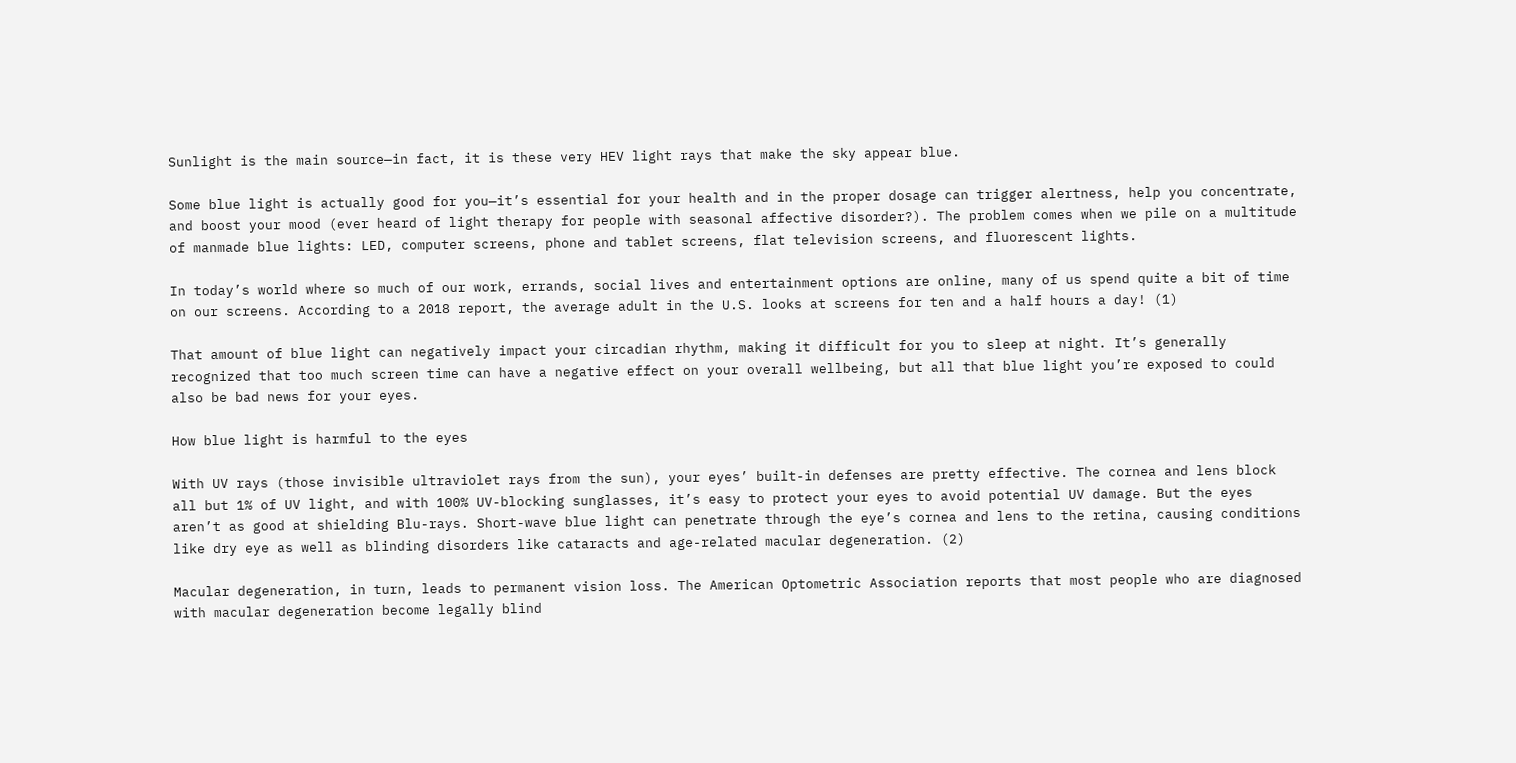Sunlight is the main source—in fact, it is these very HEV light rays that make the sky appear blue.

Some blue light is actually good for you—it’s essential for your health and in the proper dosage can trigger alertness, help you concentrate, and boost your mood (ever heard of light therapy for people with seasonal affective disorder?). The problem comes when we pile on a multitude of manmade blue lights: LED, computer screens, phone and tablet screens, flat television screens, and fluorescent lights.

In today’s world where so much of our work, errands, social lives and entertainment options are online, many of us spend quite a bit of time on our screens. According to a 2018 report, the average adult in the U.S. looks at screens for ten and a half hours a day! (1)

That amount of blue light can negatively impact your circadian rhythm, making it difficult for you to sleep at night. It’s generally recognized that too much screen time can have a negative effect on your overall wellbeing, but all that blue light you’re exposed to could also be bad news for your eyes.

How blue light is harmful to the eyes

With UV rays (those invisible ultraviolet rays from the sun), your eyes’ built-in defenses are pretty effective. The cornea and lens block all but 1% of UV light, and with 100% UV-blocking sunglasses, it’s easy to protect your eyes to avoid potential UV damage. But the eyes aren’t as good at shielding Blu-rays. Short-wave blue light can penetrate through the eye’s cornea and lens to the retina, causing conditions like dry eye as well as blinding disorders like cataracts and age-related macular degeneration. (2)

Macular degeneration, in turn, leads to permanent vision loss. The American Optometric Association reports that most people who are diagnosed with macular degeneration become legally blind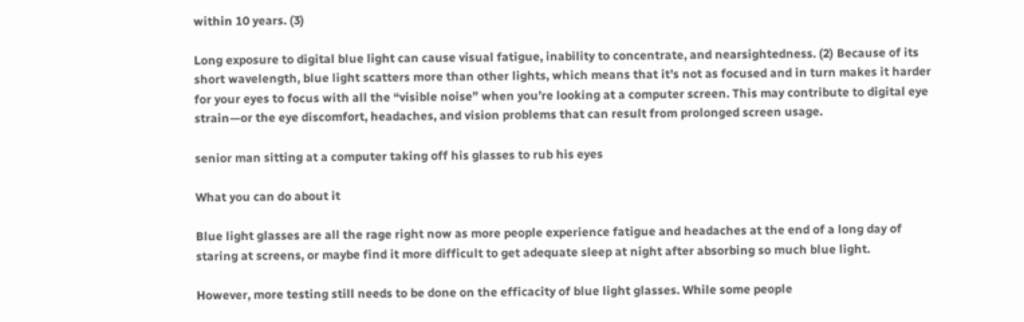within 10 years. (3)

Long exposure to digital blue light can cause visual fatigue, inability to concentrate, and nearsightedness. (2) Because of its short wavelength, blue light scatters more than other lights, which means that it’s not as focused and in turn makes it harder for your eyes to focus with all the “visible noise” when you’re looking at a computer screen. This may contribute to digital eye strain—or the eye discomfort, headaches, and vision problems that can result from prolonged screen usage.

senior man sitting at a computer taking off his glasses to rub his eyes

What you can do about it

Blue light glasses are all the rage right now as more people experience fatigue and headaches at the end of a long day of staring at screens, or maybe find it more difficult to get adequate sleep at night after absorbing so much blue light.

However, more testing still needs to be done on the efficacity of blue light glasses. While some people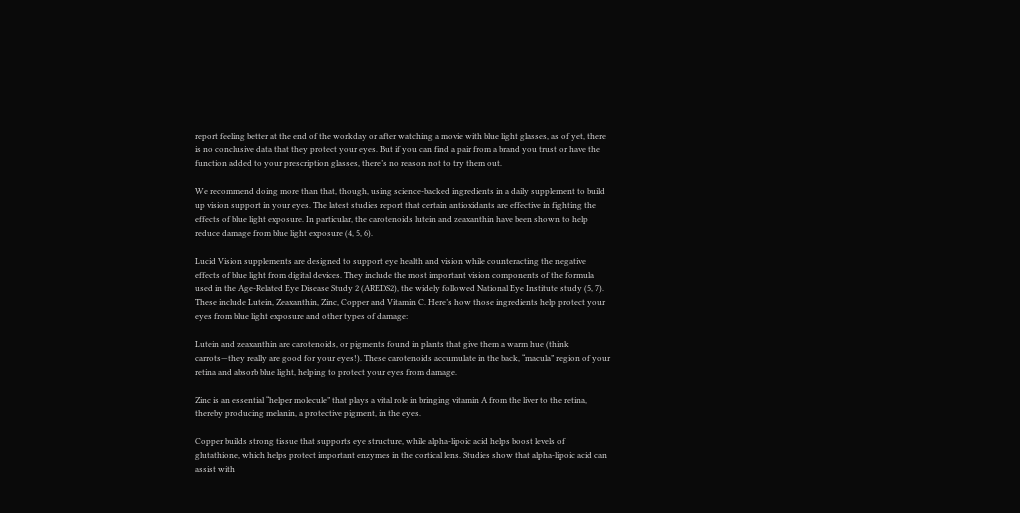report feeling better at the end of the workday or after watching a movie with blue light glasses, as of yet, there is no conclusive data that they protect your eyes. But if you can find a pair from a brand you trust or have the function added to your prescription glasses, there’s no reason not to try them out.

We recommend doing more than that, though, using science-backed ingredients in a daily supplement to build up vision support in your eyes. The latest studies report that certain antioxidants are effective in fighting the effects of blue light exposure. In particular, the carotenoids lutein and zeaxanthin have been shown to help reduce damage from blue light exposure (4, 5, 6).

Lucid Vision supplements are designed to support eye health and vision while counteracting the negative effects of blue light from digital devices. They include the most important vision components of the formula used in the Age-Related Eye Disease Study 2 (AREDS2), the widely followed National Eye Institute study (5, 7). These include Lutein, Zeaxanthin, Zinc, Copper and Vitamin C. Here’s how those ingredients help protect your eyes from blue light exposure and other types of damage:

Lutein and zeaxanthin are carotenoids, or pigments found in plants that give them a warm hue (think carrots—they really are good for your eyes!). These carotenoids accumulate in the back, “macula” region of your retina and absorb blue light, helping to protect your eyes from damage.

Zinc is an essential “helper molecule” that plays a vital role in bringing vitamin A from the liver to the retina, thereby producing melanin, a protective pigment, in the eyes.

Copper builds strong tissue that supports eye structure, while alpha-lipoic acid helps boost levels of glutathione, which helps protect important enzymes in the cortical lens. Studies show that alpha-lipoic acid can assist with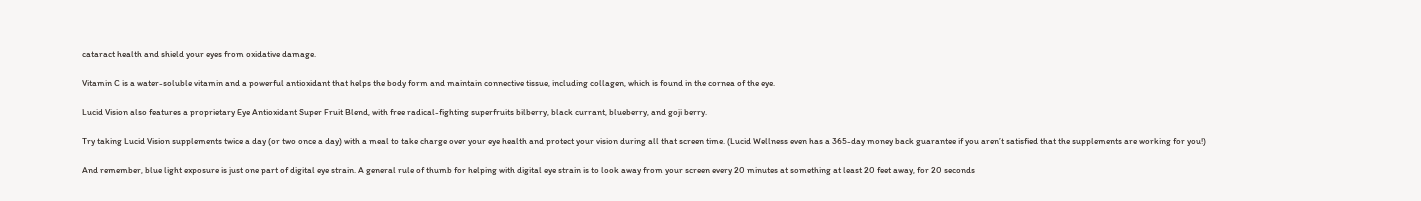cataract health and shield your eyes from oxidative damage.

Vitamin C is a water-soluble vitamin and a powerful antioxidant that helps the body form and maintain connective tissue, including collagen, which is found in the cornea of the eye.

Lucid Vision also features a proprietary Eye Antioxidant Super Fruit Blend, with free radical-fighting superfruits bilberry, black currant, blueberry, and goji berry.

Try taking Lucid Vision supplements twice a day (or two once a day) with a meal to take charge over your eye health and protect your vision during all that screen time. (Lucid Wellness even has a 365-day money back guarantee if you aren’t satisfied that the supplements are working for you!)

And remember, blue light exposure is just one part of digital eye strain. A general rule of thumb for helping with digital eye strain is to look away from your screen every 20 minutes at something at least 20 feet away, for 20 seconds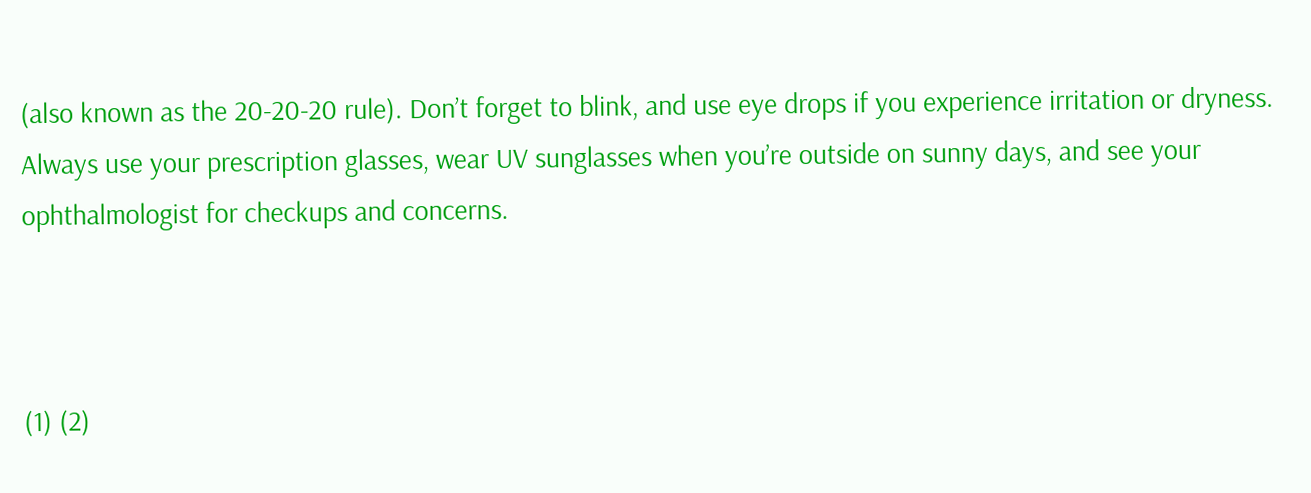(also known as the 20-20-20 rule). Don’t forget to blink, and use eye drops if you experience irritation or dryness. Always use your prescription glasses, wear UV sunglasses when you’re outside on sunny days, and see your ophthalmologist for checkups and concerns.



(1) (2)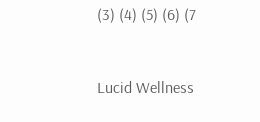(3) (4) (5) (6) (7


Lucid Wellness